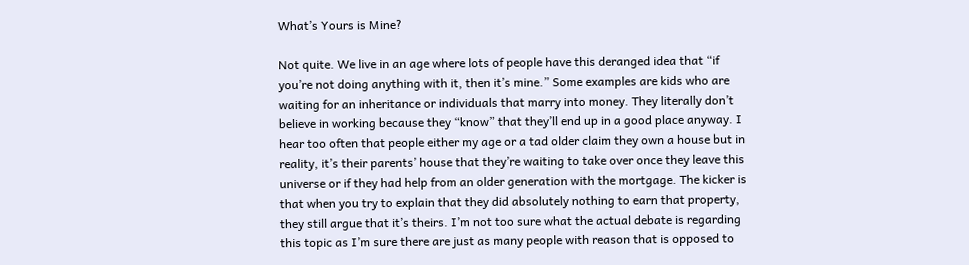What’s Yours is Mine?

Not quite. We live in an age where lots of people have this deranged idea that “if you’re not doing anything with it, then it’s mine.” Some examples are kids who are waiting for an inheritance or individuals that marry into money. They literally don’t believe in working because they “know” that they’ll end up in a good place anyway. I hear too often that people either my age or a tad older claim they own a house but in reality, it’s their parents’ house that they’re waiting to take over once they leave this universe or if they had help from an older generation with the mortgage. The kicker is that when you try to explain that they did absolutely nothing to earn that property, they still argue that it’s theirs. I’m not too sure what the actual debate is regarding this topic as I’m sure there are just as many people with reason that is opposed to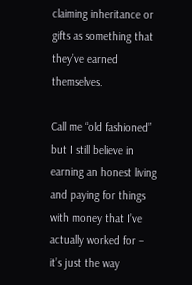claiming inheritance or gifts as something that they’ve earned themselves.

Call me “old fashioned” but I still believe in earning an honest living and paying for things with money that I’ve actually worked for – it’s just the way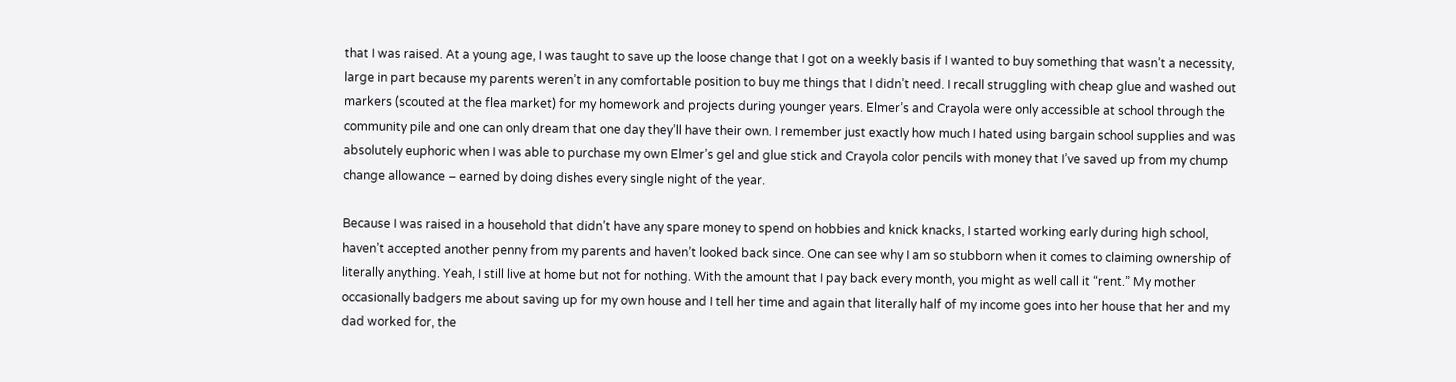that I was raised. At a young age, I was taught to save up the loose change that I got on a weekly basis if I wanted to buy something that wasn’t a necessity, large in part because my parents weren’t in any comfortable position to buy me things that I didn’t need. I recall struggling with cheap glue and washed out markers (scouted at the flea market) for my homework and projects during younger years. Elmer’s and Crayola were only accessible at school through the community pile and one can only dream that one day they’ll have their own. I remember just exactly how much I hated using bargain school supplies and was absolutely euphoric when I was able to purchase my own Elmer’s gel and glue stick and Crayola color pencils with money that I’ve saved up from my chump change allowance – earned by doing dishes every single night of the year.

Because I was raised in a household that didn’t have any spare money to spend on hobbies and knick knacks, I started working early during high school, haven’t accepted another penny from my parents and haven’t looked back since. One can see why I am so stubborn when it comes to claiming ownership of literally anything. Yeah, I still live at home but not for nothing. With the amount that I pay back every month, you might as well call it “rent.” My mother occasionally badgers me about saving up for my own house and I tell her time and again that literally half of my income goes into her house that her and my dad worked for, the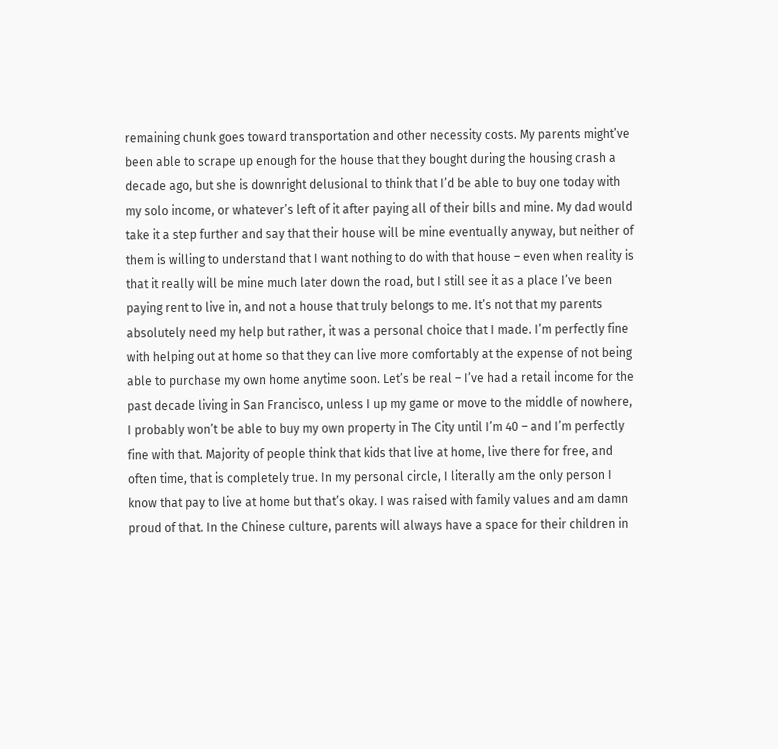remaining chunk goes toward transportation and other necessity costs. My parents might’ve been able to scrape up enough for the house that they bought during the housing crash a decade ago, but she is downright delusional to think that I’d be able to buy one today with my solo income, or whatever’s left of it after paying all of their bills and mine. My dad would take it a step further and say that their house will be mine eventually anyway, but neither of them is willing to understand that I want nothing to do with that house – even when reality is that it really will be mine much later down the road, but I still see it as a place I’ve been paying rent to live in, and not a house that truly belongs to me. It’s not that my parents absolutely need my help but rather, it was a personal choice that I made. I’m perfectly fine with helping out at home so that they can live more comfortably at the expense of not being able to purchase my own home anytime soon. Let’s be real – I’ve had a retail income for the past decade living in San Francisco, unless I up my game or move to the middle of nowhere, I probably won’t be able to buy my own property in The City until I’m 40 – and I’m perfectly fine with that. Majority of people think that kids that live at home, live there for free, and often time, that is completely true. In my personal circle, I literally am the only person I know that pay to live at home but that’s okay. I was raised with family values and am damn proud of that. In the Chinese culture, parents will always have a space for their children in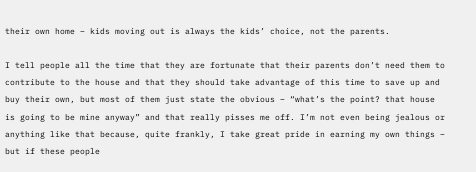their own home – kids moving out is always the kids’ choice, not the parents.

I tell people all the time that they are fortunate that their parents don’t need them to contribute to the house and that they should take advantage of this time to save up and buy their own, but most of them just state the obvious – “what’s the point? that house is going to be mine anyway” and that really pisses me off. I’m not even being jealous or anything like that because, quite frankly, I take great pride in earning my own things – but if these people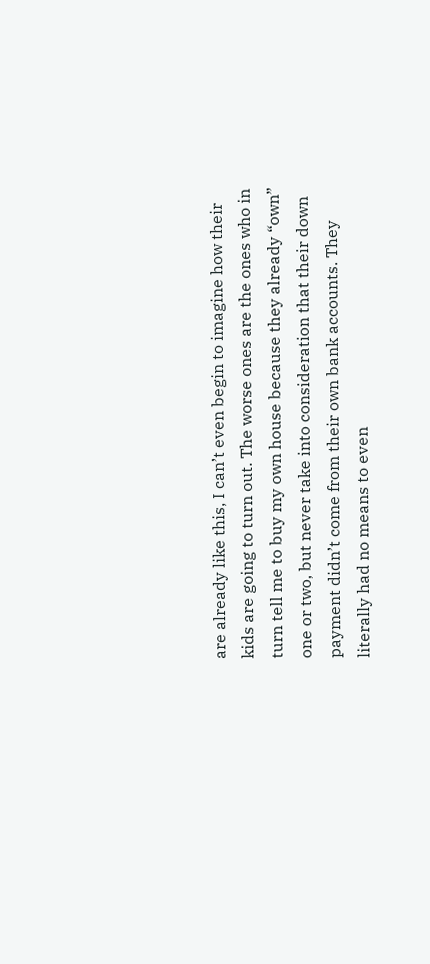are already like this, I can’t even begin to imagine how their kids are going to turn out. The worse ones are the ones who in turn tell me to buy my own house because they already “own” one or two, but never take into consideration that their down payment didn’t come from their own bank accounts. They literally had no means to even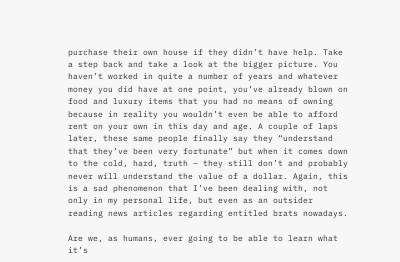purchase their own house if they didn’t have help. Take a step back and take a look at the bigger picture. You haven’t worked in quite a number of years and whatever money you did have at one point, you’ve already blown on food and luxury items that you had no means of owning because in reality you wouldn’t even be able to afford rent on your own in this day and age. A couple of laps later, these same people finally say they “understand that they’ve been very fortunate” but when it comes down to the cold, hard, truth – they still don’t and probably never will understand the value of a dollar. Again, this is a sad phenomenon that I’ve been dealing with, not only in my personal life, but even as an outsider reading news articles regarding entitled brats nowadays.

Are we, as humans, ever going to be able to learn what it’s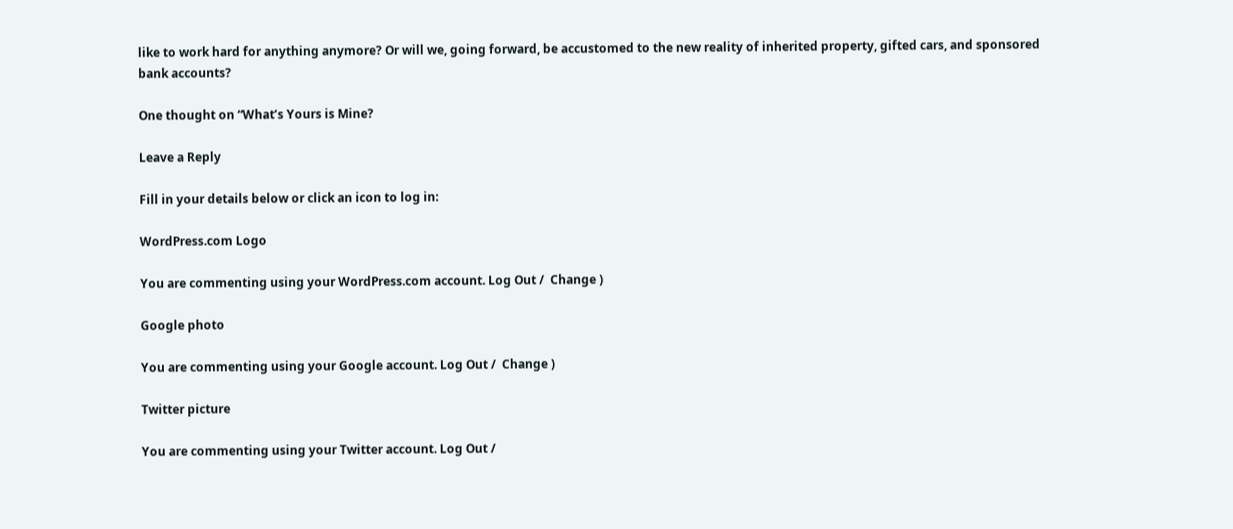like to work hard for anything anymore? Or will we, going forward, be accustomed to the new reality of inherited property, gifted cars, and sponsored bank accounts?

One thought on “What’s Yours is Mine?

Leave a Reply

Fill in your details below or click an icon to log in:

WordPress.com Logo

You are commenting using your WordPress.com account. Log Out /  Change )

Google photo

You are commenting using your Google account. Log Out /  Change )

Twitter picture

You are commenting using your Twitter account. Log Out /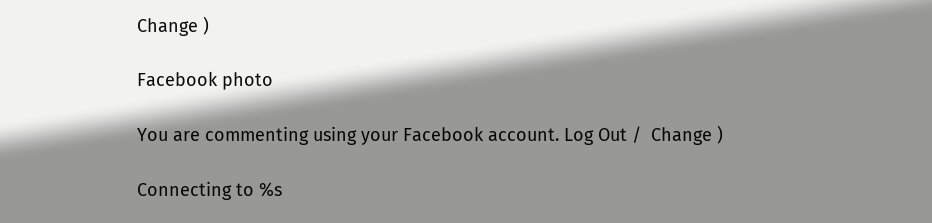Change )

Facebook photo

You are commenting using your Facebook account. Log Out /  Change )

Connecting to %s